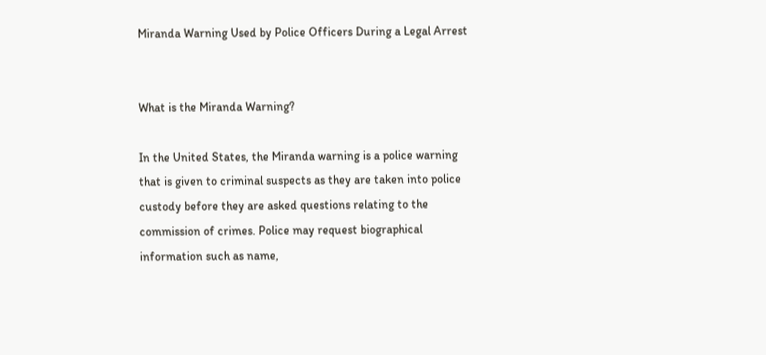Miranda Warning Used by Police Officers During a Legal Arrest


What is the Miranda Warning?

In the United States, the Miranda warning is a police warning that is given to criminal suspects as they are taken into police custody before they are asked questions relating to the commission of crimes. Police may request biographical information such as name,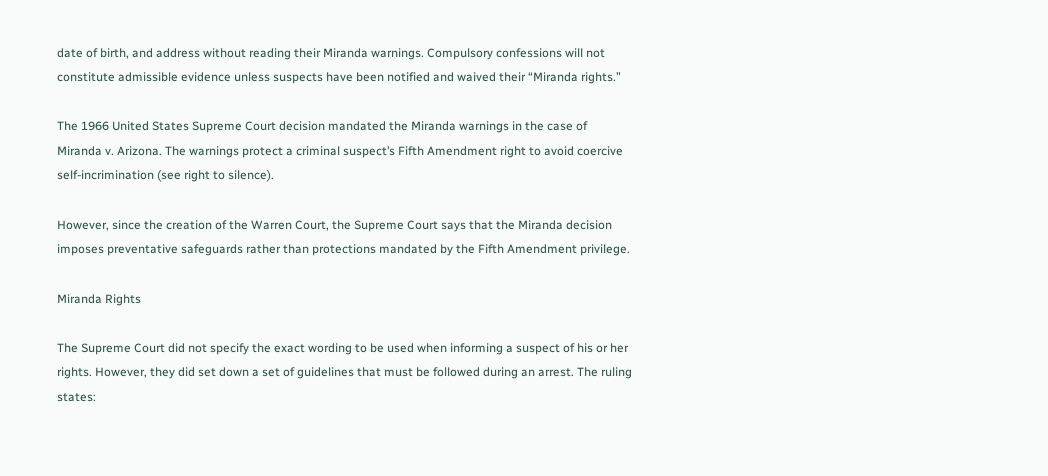date of birth, and address without reading their Miranda warnings. Compulsory confessions will not constitute admissible evidence unless suspects have been notified and waived their “Miranda rights.”

The 1966 United States Supreme Court decision mandated the Miranda warnings in the case of Miranda v. Arizona. The warnings protect a criminal suspect’s Fifth Amendment right to avoid coercive self-incrimination (see right to silence).

However, since the creation of the Warren Court, the Supreme Court says that the Miranda decision imposes preventative safeguards rather than protections mandated by the Fifth Amendment privilege.

Miranda Rights

The Supreme Court did not specify the exact wording to be used when informing a suspect of his or her rights. However, they did set down a set of guidelines that must be followed during an arrest. The ruling states: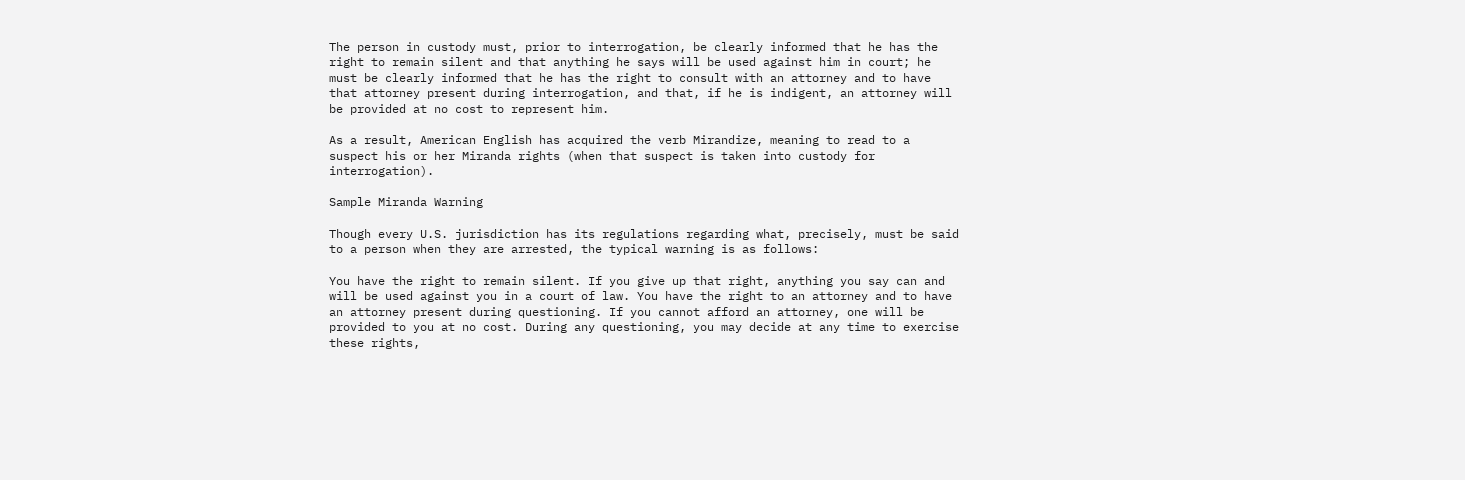The person in custody must, prior to interrogation, be clearly informed that he has the right to remain silent and that anything he says will be used against him in court; he must be clearly informed that he has the right to consult with an attorney and to have that attorney present during interrogation, and that, if he is indigent, an attorney will be provided at no cost to represent him.

As a result, American English has acquired the verb Mirandize, meaning to read to a suspect his or her Miranda rights (when that suspect is taken into custody for interrogation).

Sample Miranda Warning

Though every U.S. jurisdiction has its regulations regarding what, precisely, must be said to a person when they are arrested, the typical warning is as follows:

You have the right to remain silent. If you give up that right, anything you say can and will be used against you in a court of law. You have the right to an attorney and to have an attorney present during questioning. If you cannot afford an attorney, one will be provided to you at no cost. During any questioning, you may decide at any time to exercise these rights,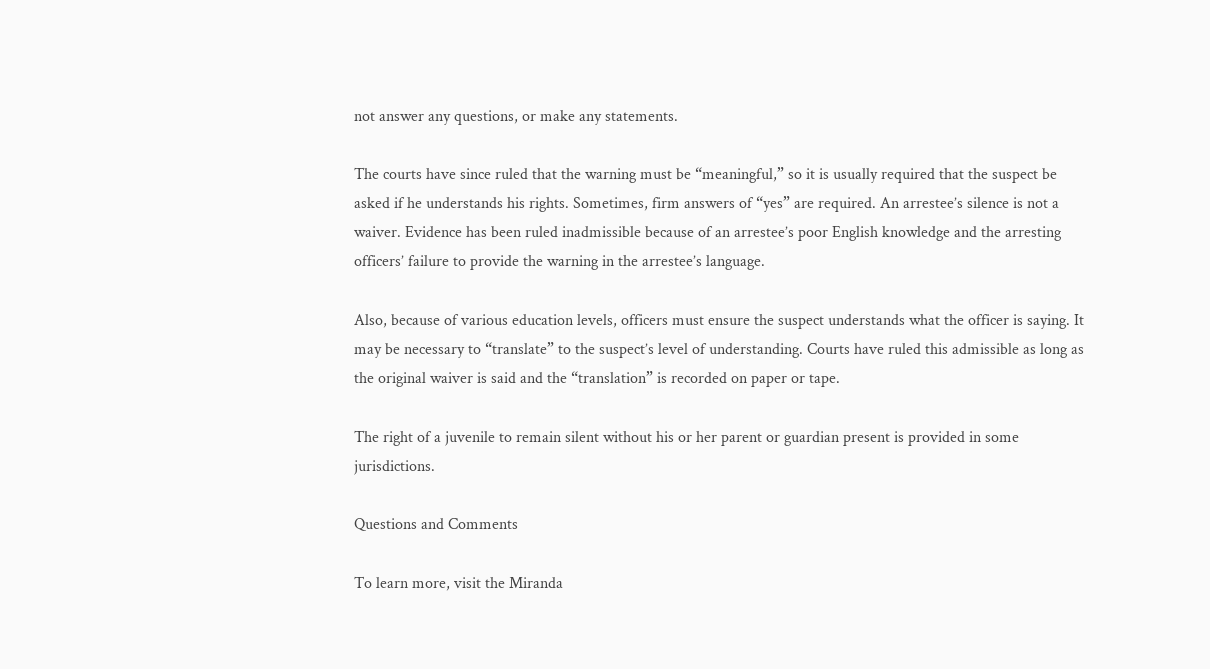not answer any questions, or make any statements.

The courts have since ruled that the warning must be “meaningful,” so it is usually required that the suspect be asked if he understands his rights. Sometimes, firm answers of “yes” are required. An arrestee’s silence is not a waiver. Evidence has been ruled inadmissible because of an arrestee’s poor English knowledge and the arresting officers’ failure to provide the warning in the arrestee’s language.

Also, because of various education levels, officers must ensure the suspect understands what the officer is saying. It may be necessary to “translate” to the suspect’s level of understanding. Courts have ruled this admissible as long as the original waiver is said and the “translation” is recorded on paper or tape.

The right of a juvenile to remain silent without his or her parent or guardian present is provided in some jurisdictions.

Questions and Comments

To learn more, visit the Miranda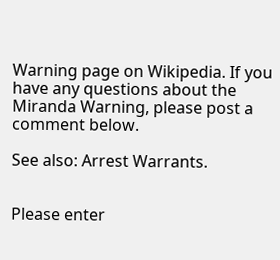Warning page on Wikipedia. If you have any questions about the Miranda Warning, please post a comment below.

See also: Arrest Warrants.


Please enter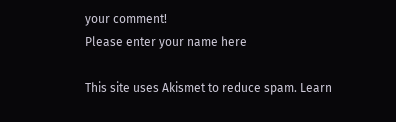your comment!
Please enter your name here

This site uses Akismet to reduce spam. Learn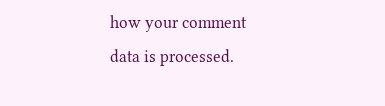how your comment data is processed.